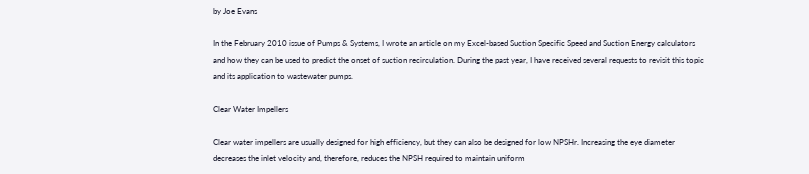by Joe Evans

In the February 2010 issue of Pumps & Systems, I wrote an article on my Excel-based Suction Specific Speed and Suction Energy calculators and how they can be used to predict the onset of suction recirculation. During the past year, I have received several requests to revisit this topic and its application to wastewater pumps.

Clear Water Impellers

Clear water impellers are usually designed for high efficiency, but they can also be designed for low NPSHr. Increasing the eye diameter decreases the inlet velocity and, therefore, reduces the NPSH required to maintain uniform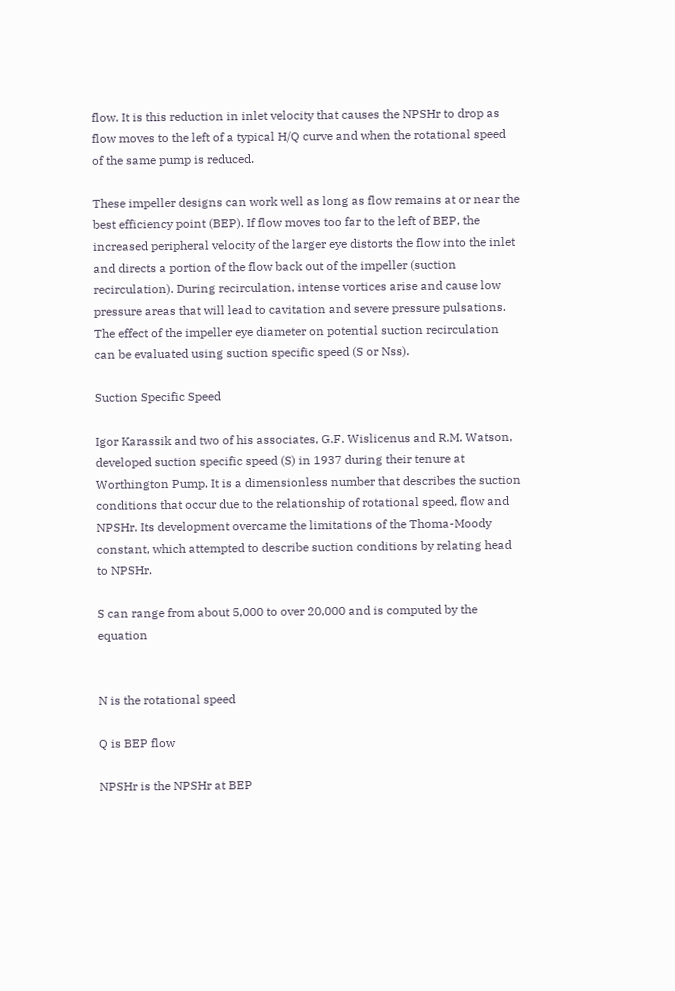flow. It is this reduction in inlet velocity that causes the NPSHr to drop as flow moves to the left of a typical H/Q curve and when the rotational speed of the same pump is reduced.

These impeller designs can work well as long as flow remains at or near the best efficiency point (BEP). If flow moves too far to the left of BEP, the increased peripheral velocity of the larger eye distorts the flow into the inlet and directs a portion of the flow back out of the impeller (suction recirculation). During recirculation, intense vortices arise and cause low pressure areas that will lead to cavitation and severe pressure pulsations. The effect of the impeller eye diameter on potential suction recirculation can be evaluated using suction specific speed (S or Nss).

Suction Specific Speed

Igor Karassik and two of his associates, G.F. Wislicenus and R.M. Watson, developed suction specific speed (S) in 1937 during their tenure at Worthington Pump. It is a dimensionless number that describes the suction conditions that occur due to the relationship of rotational speed, flow and NPSHr. Its development overcame the limitations of the Thoma-Moody constant, which attempted to describe suction conditions by relating head to NPSHr.

S can range from about 5,000 to over 20,000 and is computed by the equation


N is the rotational speed

Q is BEP flow

NPSHr is the NPSHr at BEP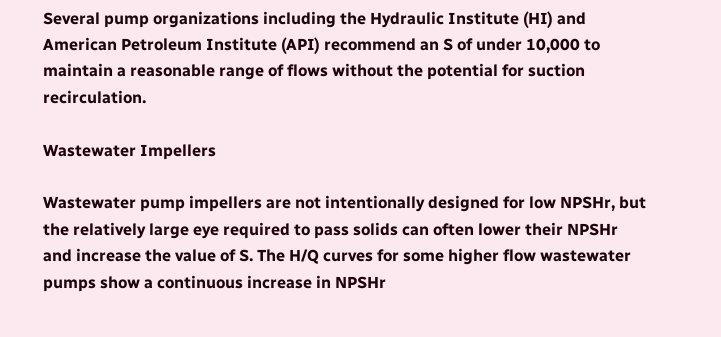Several pump organizations including the Hydraulic Institute (HI) and American Petroleum Institute (API) recommend an S of under 10,000 to maintain a reasonable range of flows without the potential for suction recirculation.

Wastewater Impellers

Wastewater pump impellers are not intentionally designed for low NPSHr, but the relatively large eye required to pass solids can often lower their NPSHr and increase the value of S. The H/Q curves for some higher flow wastewater pumps show a continuous increase in NPSHr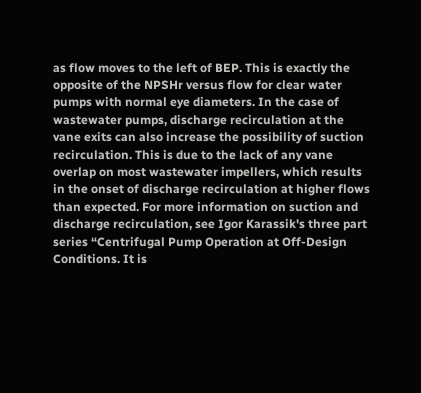as flow moves to the left of BEP. This is exactly the opposite of the NPSHr versus flow for clear water pumps with normal eye diameters. In the case of wastewater pumps, discharge recirculation at the vane exits can also increase the possibility of suction recirculation. This is due to the lack of any vane overlap on most wastewater impellers, which results in the onset of discharge recirculation at higher flows than expected. For more information on suction and discharge recirculation, see Igor Karassik's three part series “Centrifugal Pump Operation at Off-Design Conditions. It is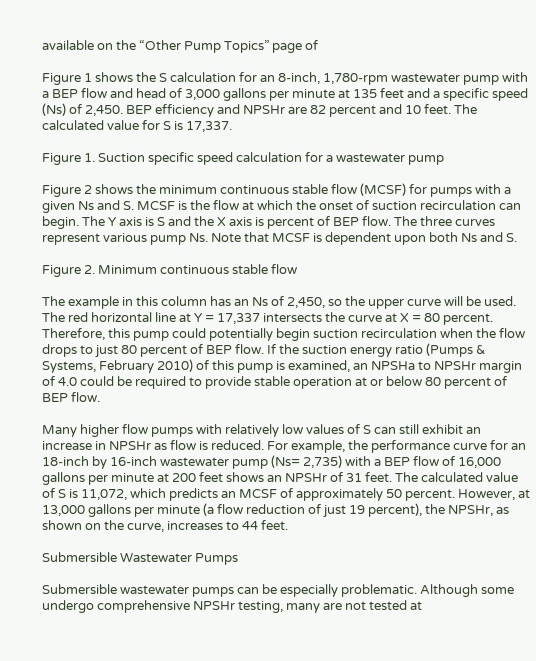available on the “Other Pump Topics” page of

Figure 1 shows the S calculation for an 8-inch, 1,780-rpm wastewater pump with a BEP flow and head of 3,000 gallons per minute at 135 feet and a specific speed (Ns) of 2,450. BEP efficiency and NPSHr are 82 percent and 10 feet. The calculated value for S is 17,337.

Figure 1. Suction specific speed calculation for a wastewater pump

Figure 2 shows the minimum continuous stable flow (MCSF) for pumps with a given Ns and S. MCSF is the flow at which the onset of suction recirculation can begin. The Y axis is S and the X axis is percent of BEP flow. The three curves represent various pump Ns. Note that MCSF is dependent upon both Ns and S.

Figure 2. Minimum continuous stable flow

The example in this column has an Ns of 2,450, so the upper curve will be used. The red horizontal line at Y = 17,337 intersects the curve at X = 80 percent. Therefore, this pump could potentially begin suction recirculation when the flow drops to just 80 percent of BEP flow. If the suction energy ratio (Pumps & Systems, February 2010) of this pump is examined, an NPSHa to NPSHr margin of 4.0 could be required to provide stable operation at or below 80 percent of BEP flow.

Many higher flow pumps with relatively low values of S can still exhibit an increase in NPSHr as flow is reduced. For example, the performance curve for an 18-inch by 16-inch wastewater pump (Ns= 2,735) with a BEP flow of 16,000 gallons per minute at 200 feet shows an NPSHr of 31 feet. The calculated value of S is 11,072, which predicts an MCSF of approximately 50 percent. However, at 13,000 gallons per minute (a flow reduction of just 19 percent), the NPSHr, as shown on the curve, increases to 44 feet.

Submersible Wastewater Pumps

Submersible wastewater pumps can be especially problematic. Although some undergo comprehensive NPSHr testing, many are not tested at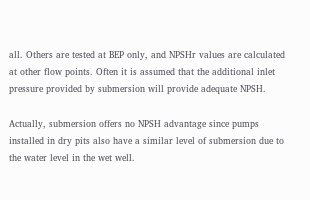all. Others are tested at BEP only, and NPSHr values are calculated at other flow points. Often it is assumed that the additional inlet pressure provided by submersion will provide adequate NPSH.

Actually, submersion offers no NPSH advantage since pumps installed in dry pits also have a similar level of submersion due to the water level in the wet well.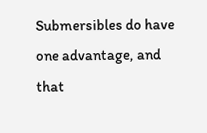Submersibles do have one advantage, and that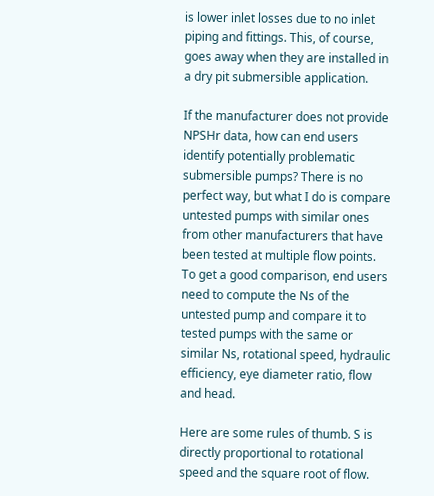is lower inlet losses due to no inlet piping and fittings. This, of course, goes away when they are installed in a dry pit submersible application.

If the manufacturer does not provide NPSHr data, how can end users identify potentially problematic submersible pumps? There is no perfect way, but what I do is compare untested pumps with similar ones from other manufacturers that have been tested at multiple flow points. To get a good comparison, end users need to compute the Ns of the untested pump and compare it to tested pumps with the same or similar Ns, rotational speed, hydraulic efficiency, eye diameter ratio, flow and head.

Here are some rules of thumb. S is directly proportional to rotational speed and the square root of flow.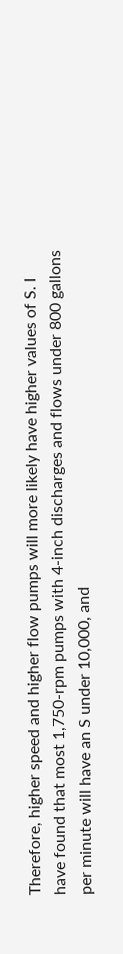Therefore, higher speed and higher flow pumps will more likely have higher values of S. I have found that most 1,750-rpm pumps with 4-inch discharges and flows under 800 gallons per minute will have an S under 10,000, and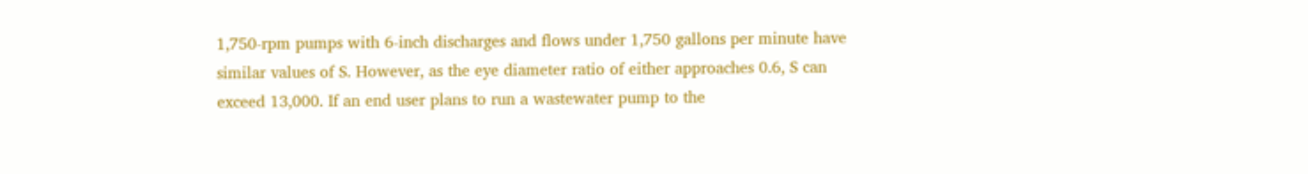1,750-rpm pumps with 6-inch discharges and flows under 1,750 gallons per minute have similar values of S. However, as the eye diameter ratio of either approaches 0.6, S can exceed 13,000. If an end user plans to run a wastewater pump to the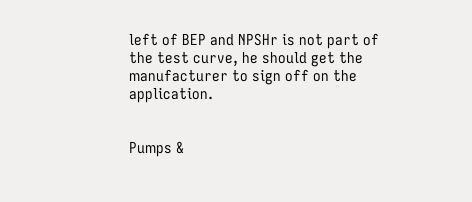left of BEP and NPSHr is not part of the test curve, he should get the manufacturer to sign off on the application.


Pumps &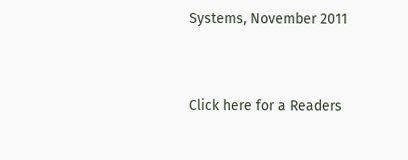Systems, November 2011


Click here for a Readers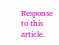Response to this article.